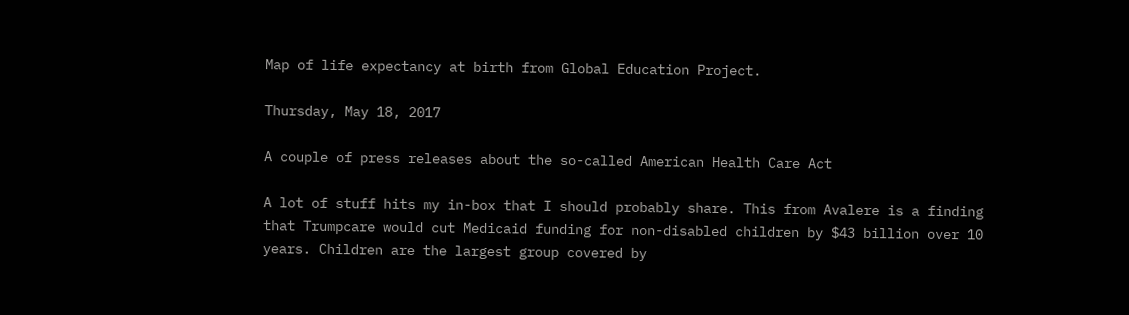Map of life expectancy at birth from Global Education Project.

Thursday, May 18, 2017

A couple of press releases about the so-called American Health Care Act

A lot of stuff hits my in-box that I should probably share. This from Avalere is a finding that Trumpcare would cut Medicaid funding for non-disabled children by $43 billion over 10 years. Children are the largest group covered by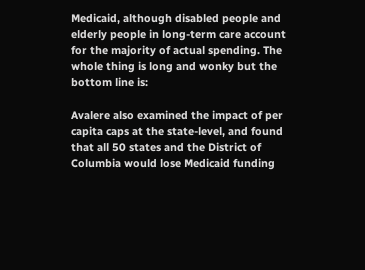Medicaid, although disabled people and elderly people in long-term care account for the majority of actual spending. The whole thing is long and wonky but the bottom line is:

Avalere also examined the impact of per capita caps at the state-level, and found that all 50 states and the District of Columbia would lose Medicaid funding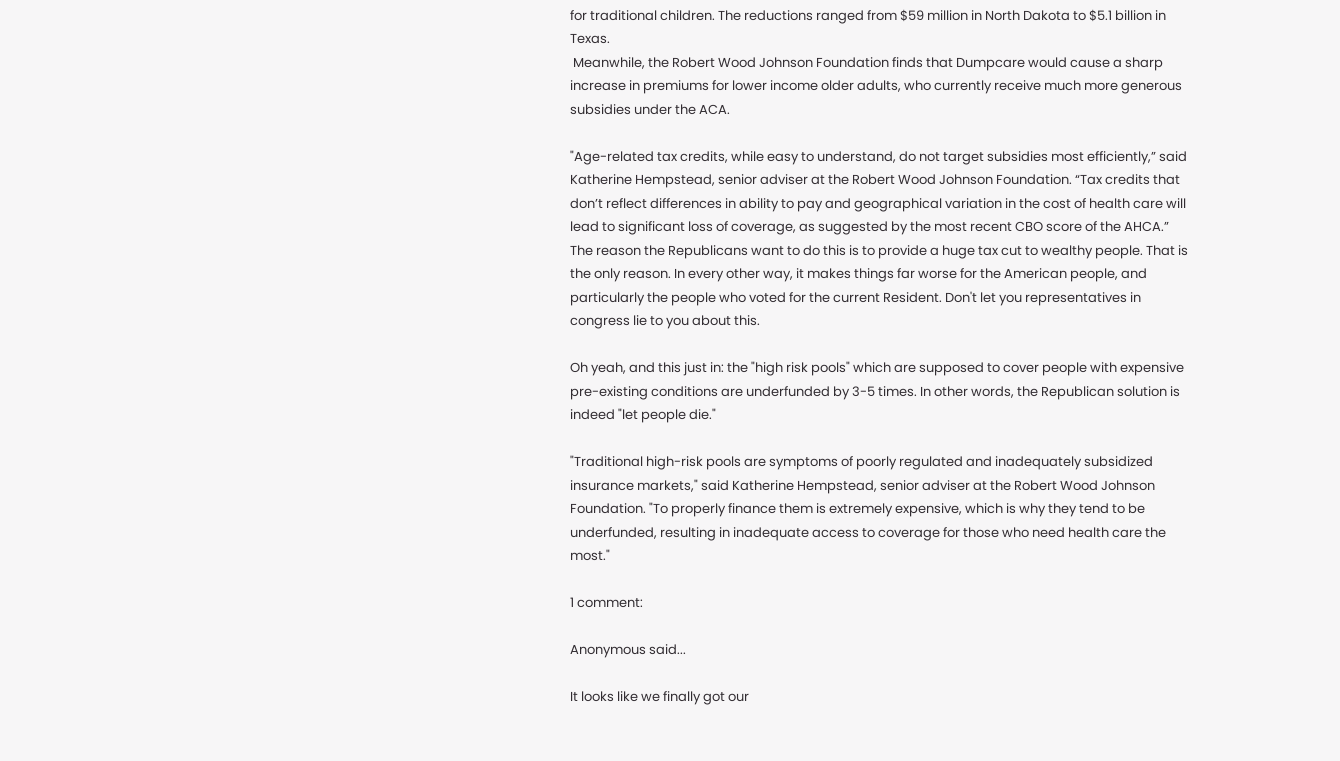for traditional children. The reductions ranged from $59 million in North Dakota to $5.1 billion in Texas.
 Meanwhile, the Robert Wood Johnson Foundation finds that Dumpcare would cause a sharp increase in premiums for lower income older adults, who currently receive much more generous subsidies under the ACA.

"Age-related tax credits, while easy to understand, do not target subsidies most efficiently,” said Katherine Hempstead, senior adviser at the Robert Wood Johnson Foundation. “Tax credits that don’t reflect differences in ability to pay and geographical variation in the cost of health care will lead to significant loss of coverage, as suggested by the most recent CBO score of the AHCA.”
The reason the Republicans want to do this is to provide a huge tax cut to wealthy people. That is the only reason. In every other way, it makes things far worse for the American people, and particularly the people who voted for the current Resident. Don't let you representatives in congress lie to you about this.

Oh yeah, and this just in: the "high risk pools" which are supposed to cover people with expensive pre-existing conditions are underfunded by 3-5 times. In other words, the Republican solution is indeed "let people die."

"Traditional high-risk pools are symptoms of poorly regulated and inadequately subsidized insurance markets," said Katherine Hempstead, senior adviser at the Robert Wood Johnson Foundation. "To properly finance them is extremely expensive, which is why they tend to be underfunded, resulting in inadequate access to coverage for those who need health care the most."

1 comment:

Anonymous said...

It looks like we finally got our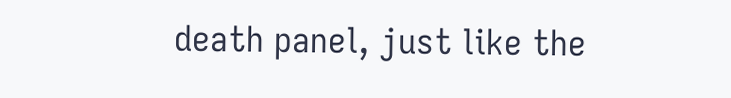death panel, just like the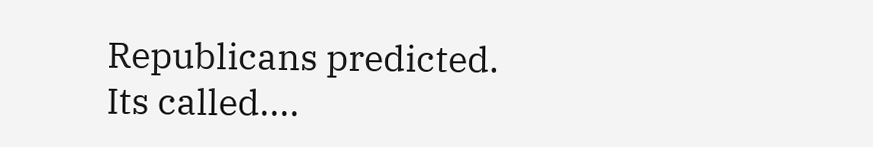Republicans predicted.
Its called....